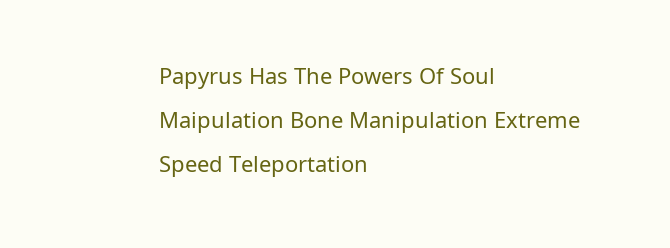Papyrus Has The Powers Of Soul Maipulation Bone Manipulation Extreme Speed Teleportation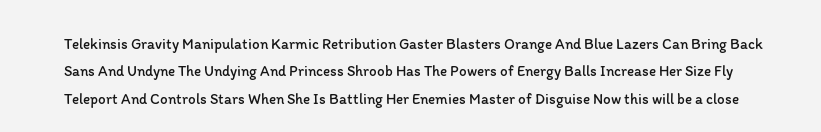Telekinsis Gravity Manipulation Karmic Retribution Gaster Blasters Orange And Blue Lazers Can Bring Back Sans And Undyne The Undying And Princess Shroob Has The Powers of Energy Balls Increase Her Size Fly Teleport And Controls Stars When She Is Battling Her Enemies Master of Disguise Now this will be a close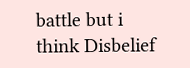battle but i think Disbelief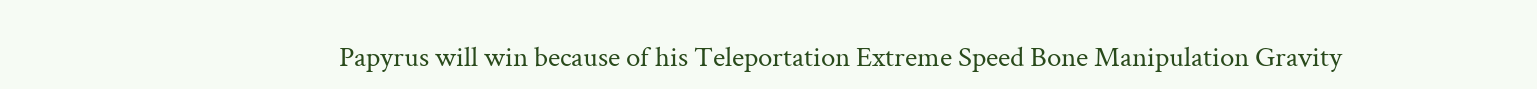Papyrus will win because of his Teleportation Extreme Speed Bone Manipulation Gravity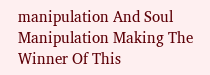manipulation And Soul Manipulation Making The Winner Of This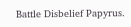Battle Disbelief Papyrus.